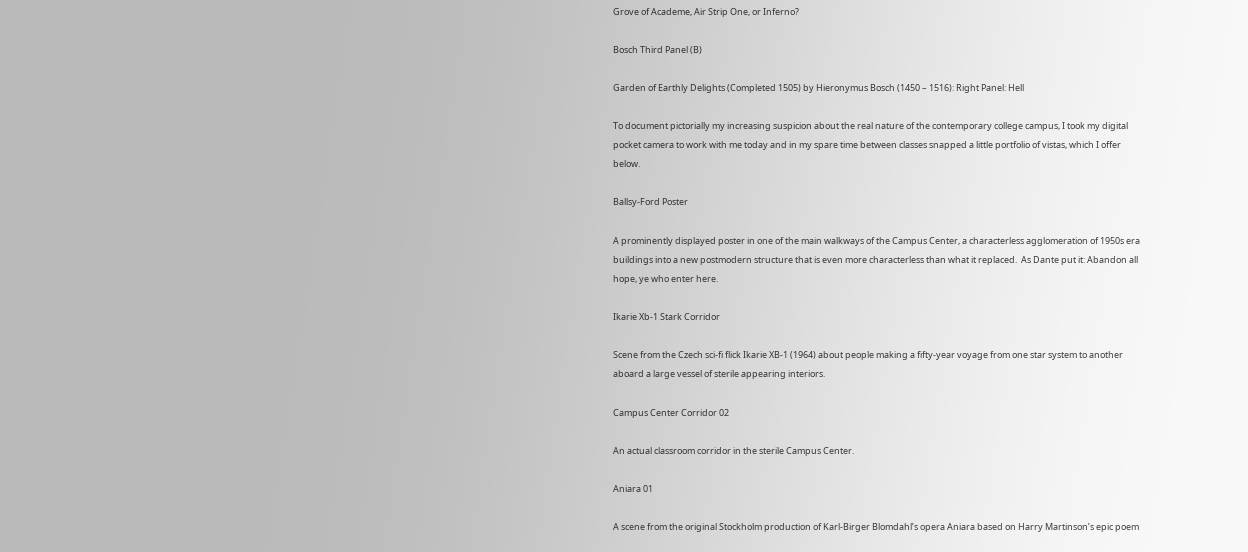Grove of Academe, Air Strip One, or Inferno?

Bosch Third Panel (B)

Garden of Earthly Delights (Completed 1505) by Hieronymus Bosch (1450 – 1516): Right Panel: Hell

To document pictorially my increasing suspicion about the real nature of the contemporary college campus, I took my digital pocket camera to work with me today and in my spare time between classes snapped a little portfolio of vistas, which I offer below.

Ballsy-Ford Poster

A prominently displayed poster in one of the main walkways of the Campus Center, a characterless agglomeration of 1950s era buildings into a new postmodern structure that is even more characterless than what it replaced.  As Dante put it: Abandon all hope, ye who enter here.

Ikarie Xb-1 Stark Corridor

Scene from the Czech sci-fi flick Ikarie XB-1 (1964) about people making a fifty-year voyage from one star system to another aboard a large vessel of sterile appearing interiors.

Campus Center Corridor 02

An actual classroom corridor in the sterile Campus Center.

Aniara 01

A scene from the original Stockholm production of Karl-Birger Blomdahl’s opera Aniara based on Harry Martinson’s epic poem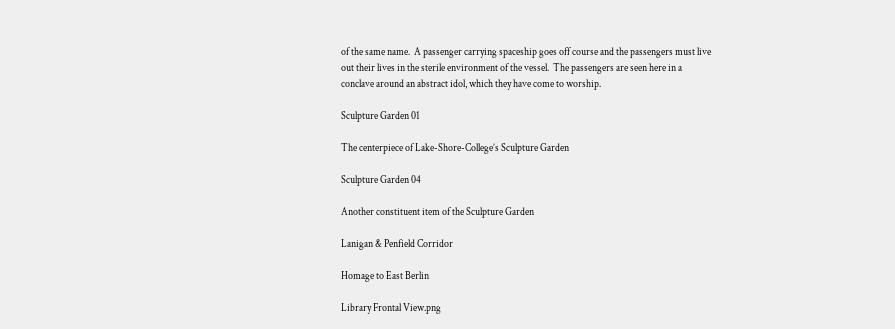of the same name.  A passenger carrying spaceship goes off course and the passengers must live out their lives in the sterile environment of the vessel.  The passengers are seen here in a conclave around an abstract idol, which they have come to worship.

Sculpture Garden 01

The centerpiece of Lake-Shore-College’s Sculpture Garden

Sculpture Garden 04

Another constituent item of the Sculpture Garden

Lanigan & Penfield Corridor

Homage to East Berlin

Library Frontal View.png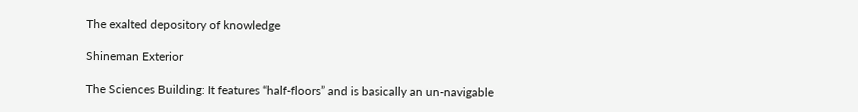The exalted depository of knowledge

Shineman Exterior

The Sciences Building: It features “half-floors” and is basically an un-navigable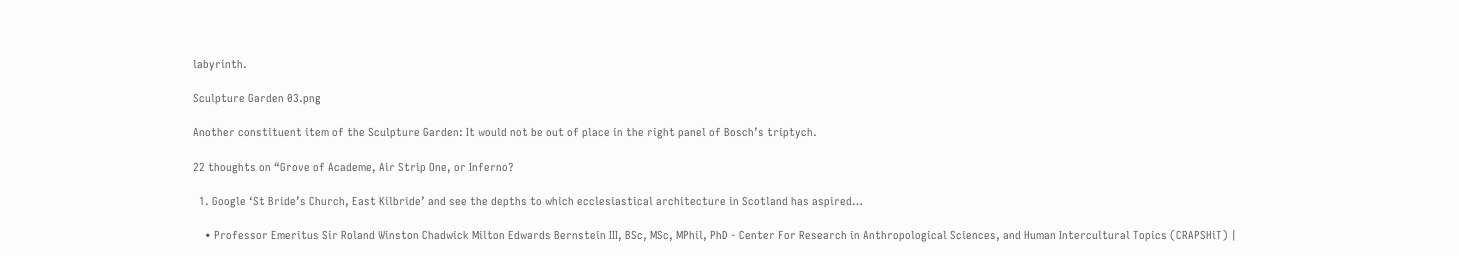labyrinth.

Sculpture Garden 03.png

Another constituent item of the Sculpture Garden: It would not be out of place in the right panel of Bosch’s triptych.

22 thoughts on “Grove of Academe, Air Strip One, or Inferno?

  1. Google ‘St Bride’s Church, East Kilbride’ and see the depths to which ecclesiastical architecture in Scotland has aspired…

    • Professor Emeritus Sir Roland Winston Chadwick Milton Edwards Bernstein III, BSc, MSc, MPhil, PhD - Center For Research in Anthropological Sciences, and Human Intercultural Topics (CRAPSHiT) |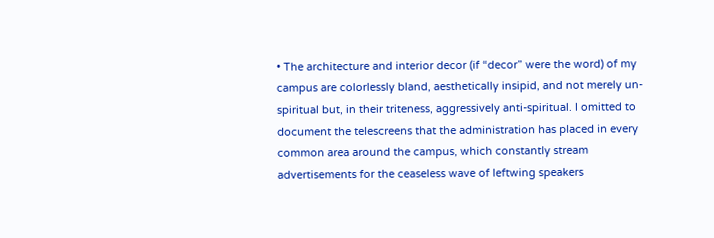• The architecture and interior decor (if “decor” were the word) of my campus are colorlessly bland, aesthetically insipid, and not merely un-spiritual but, in their triteness, aggressively anti-spiritual. I omitted to document the telescreens that the administration has placed in every common area around the campus, which constantly stream advertisements for the ceaseless wave of leftwing speakers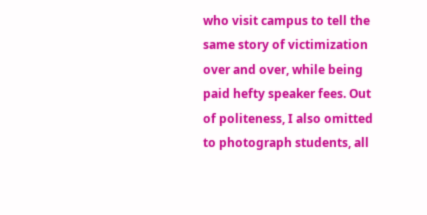who visit campus to tell the same story of victimization over and over, while being paid hefty speaker fees. Out of politeness, I also omitted to photograph students, all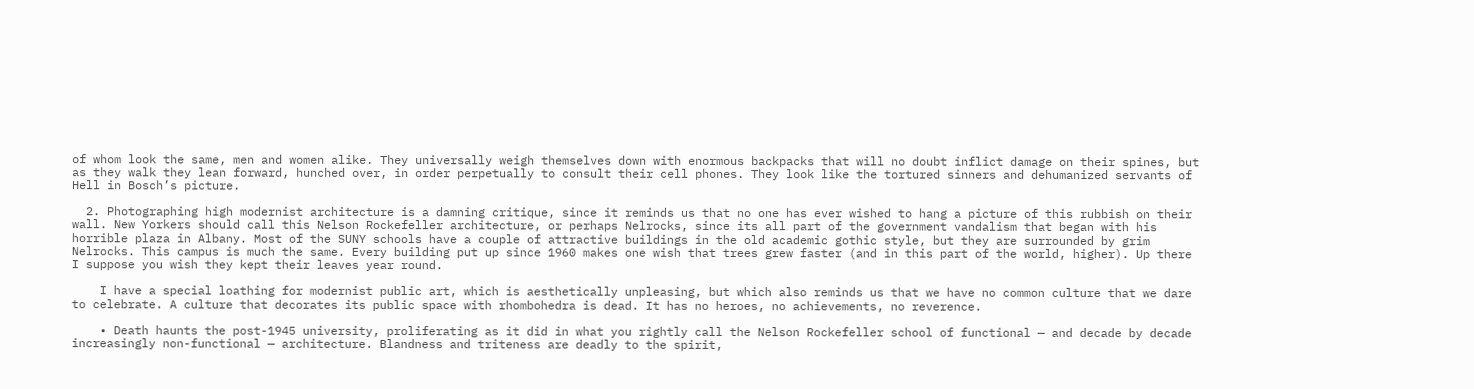of whom look the same, men and women alike. They universally weigh themselves down with enormous backpacks that will no doubt inflict damage on their spines, but as they walk they lean forward, hunched over, in order perpetually to consult their cell phones. They look like the tortured sinners and dehumanized servants of Hell in Bosch’s picture.

  2. Photographing high modernist architecture is a damning critique, since it reminds us that no one has ever wished to hang a picture of this rubbish on their wall. New Yorkers should call this Nelson Rockefeller architecture, or perhaps Nelrocks, since its all part of the government vandalism that began with his horrible plaza in Albany. Most of the SUNY schools have a couple of attractive buildings in the old academic gothic style, but they are surrounded by grim Nelrocks. This campus is much the same. Every building put up since 1960 makes one wish that trees grew faster (and in this part of the world, higher). Up there I suppose you wish they kept their leaves year round.

    I have a special loathing for modernist public art, which is aesthetically unpleasing, but which also reminds us that we have no common culture that we dare to celebrate. A culture that decorates its public space with rhombohedra is dead. It has no heroes, no achievements, no reverence.

    • Death haunts the post-1945 university, proliferating as it did in what you rightly call the Nelson Rockefeller school of functional — and decade by decade increasingly non-functional — architecture. Blandness and triteness are deadly to the spirit,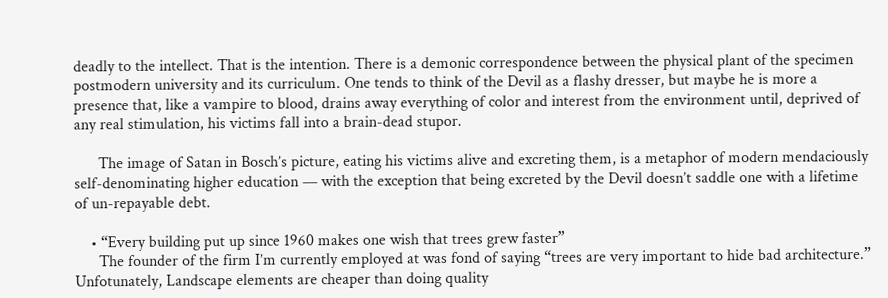deadly to the intellect. That is the intention. There is a demonic correspondence between the physical plant of the specimen postmodern university and its curriculum. One tends to think of the Devil as a flashy dresser, but maybe he is more a presence that, like a vampire to blood, drains away everything of color and interest from the environment until, deprived of any real stimulation, his victims fall into a brain-dead stupor.

      The image of Satan in Bosch’s picture, eating his victims alive and excreting them, is a metaphor of modern mendaciously self-denominating higher education — with the exception that being excreted by the Devil doesn’t saddle one with a lifetime of un-repayable debt.

    • “Every building put up since 1960 makes one wish that trees grew faster”
      The founder of the firm I’m currently employed at was fond of saying “trees are very important to hide bad architecture.” Unfotunately, Landscape elements are cheaper than doing quality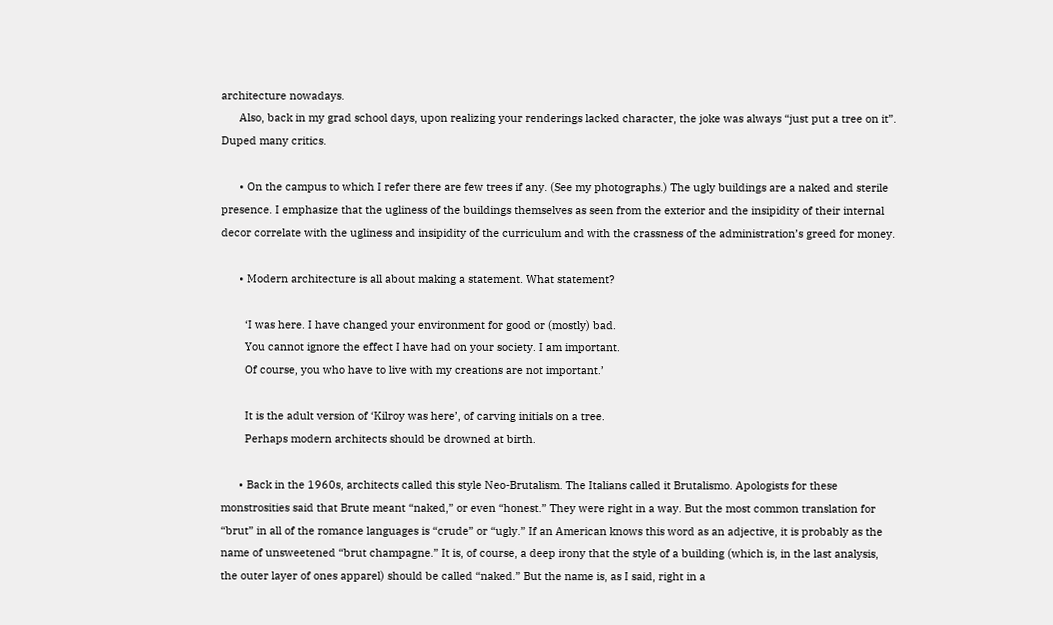architecture nowadays.
      Also, back in my grad school days, upon realizing your renderings lacked character, the joke was always “just put a tree on it”. Duped many critics.

      • On the campus to which I refer there are few trees if any. (See my photographs.) The ugly buildings are a naked and sterile presence. I emphasize that the ugliness of the buildings themselves as seen from the exterior and the insipidity of their internal decor correlate with the ugliness and insipidity of the curriculum and with the crassness of the administration’s greed for money.

      • Modern architecture is all about making a statement. What statement?

        ‘I was here. I have changed your environment for good or (mostly) bad.
        You cannot ignore the effect I have had on your society. I am important.
        Of course, you who have to live with my creations are not important.’

        It is the adult version of ‘Kilroy was here’, of carving initials on a tree.
        Perhaps modern architects should be drowned at birth.

      • Back in the 1960s, architects called this style Neo-Brutalism. The Italians called it Brutalismo. Apologists for these monstrosities said that Brute meant “naked,” or even “honest.” They were right in a way. But the most common translation for “brut” in all of the romance languages is “crude” or “ugly.” If an American knows this word as an adjective, it is probably as the name of unsweetened “brut champagne.” It is, of course, a deep irony that the style of a building (which is, in the last analysis, the outer layer of ones apparel) should be called “naked.” But the name is, as I said, right in a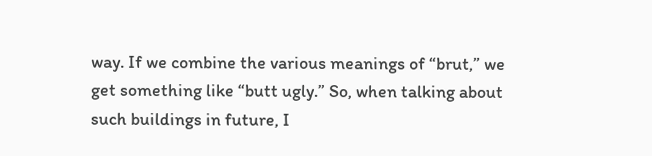way. If we combine the various meanings of “brut,” we get something like “butt ugly.” So, when talking about such buildings in future, I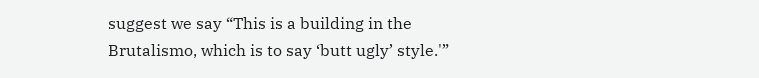suggest we say “This is a building in the Brutalismo, which is to say ‘butt ugly’ style.'”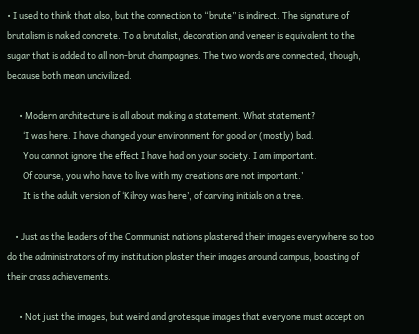• I used to think that also, but the connection to “brute” is indirect. The signature of brutalism is naked concrete. To a brutalist, decoration and veneer is equivalent to the sugar that is added to all non-brut champagnes. The two words are connected, though, because both mean uncivilized.

      • Modern architecture is all about making a statement. What statement?
        ‘I was here. I have changed your environment for good or (mostly) bad.
        You cannot ignore the effect I have had on your society. I am important.
        Of course, you who have to live with my creations are not important.’
        It is the adult version of ‘Kilroy was here’, of carving initials on a tree.

    • Just as the leaders of the Communist nations plastered their images everywhere so too do the administrators of my institution plaster their images around campus, boasting of their crass achievements.

      • Not just the images, but weird and grotesque images that everyone must accept on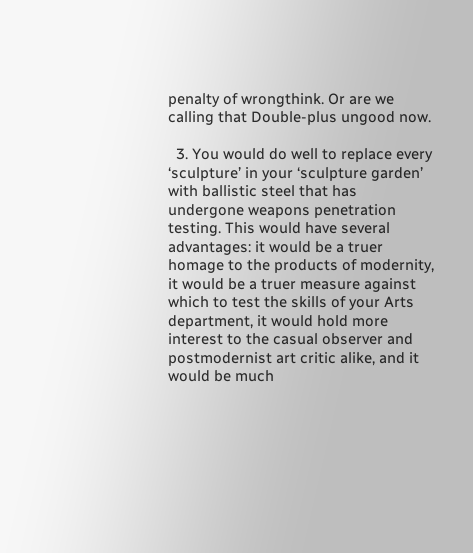penalty of wrongthink. Or are we calling that Double-plus ungood now.

  3. You would do well to replace every ‘sculpture’ in your ‘sculpture garden’ with ballistic steel that has undergone weapons penetration testing. This would have several advantages: it would be a truer homage to the products of modernity, it would be a truer measure against which to test the skills of your Arts department, it would hold more interest to the casual observer and postmodernist art critic alike, and it would be much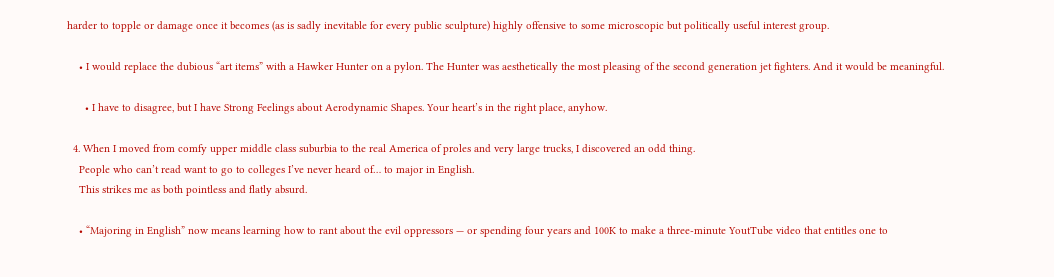harder to topple or damage once it becomes (as is sadly inevitable for every public sculpture) highly offensive to some microscopic but politically useful interest group.

    • I would replace the dubious “art items” with a Hawker Hunter on a pylon. The Hunter was aesthetically the most pleasing of the second generation jet fighters. And it would be meaningful.

      • I have to disagree, but I have Strong Feelings about Aerodynamic Shapes. Your heart’s in the right place, anyhow.

  4. When I moved from comfy upper middle class suburbia to the real America of proles and very large trucks, I discovered an odd thing.
    People who can’t read want to go to colleges I’ve never heard of… to major in English.
    This strikes me as both pointless and flatly absurd.

    • “Majoring in English” now means learning how to rant about the evil oppressors — or spending four years and 100K to make a three-minute YoutTube video that entitles one to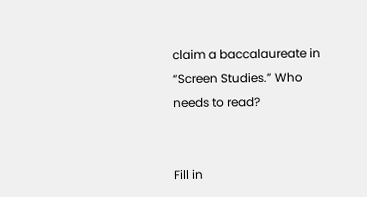claim a baccalaureate in “Screen Studies.” Who needs to read?


Fill in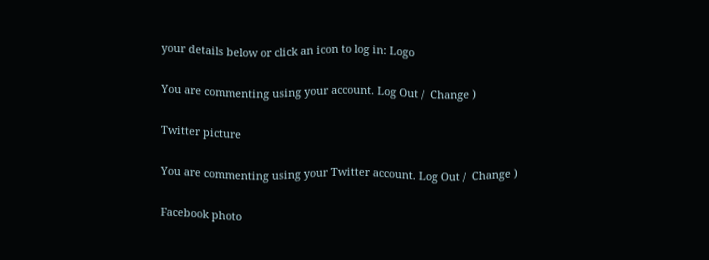your details below or click an icon to log in: Logo

You are commenting using your account. Log Out /  Change )

Twitter picture

You are commenting using your Twitter account. Log Out /  Change )

Facebook photo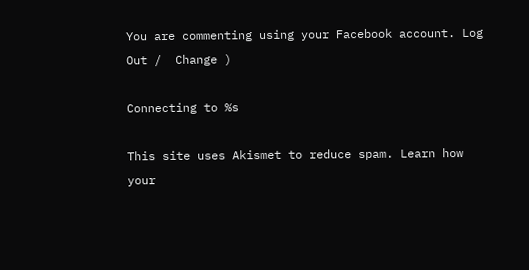You are commenting using your Facebook account. Log Out /  Change )

Connecting to %s

This site uses Akismet to reduce spam. Learn how your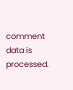comment data is processed.